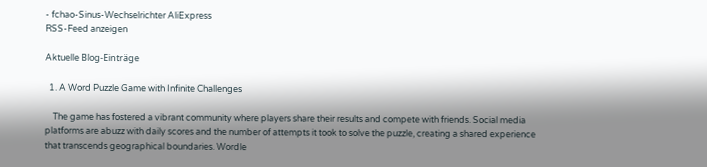- fchao-Sinus-Wechselrichter AliExpress
RSS-Feed anzeigen

Aktuelle Blog-Einträge

  1. A Word Puzzle Game with Infinite Challenges

    The game has fostered a vibrant community where players share their results and compete with friends. Social media platforms are abuzz with daily scores and the number of attempts it took to solve the puzzle, creating a shared experience that transcends geographical boundaries. Wordle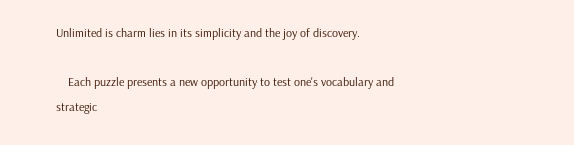Unlimited is charm lies in its simplicity and the joy of discovery.

    Each puzzle presents a new opportunity to test one's vocabulary and strategic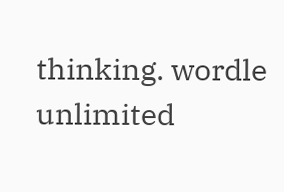thinking. wordle unlimited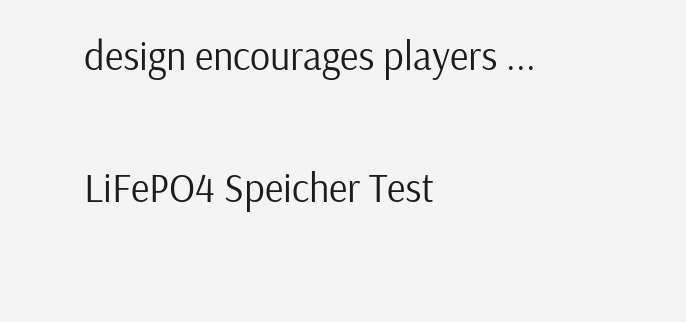design encourages players ...

LiFePO4 Speicher Test